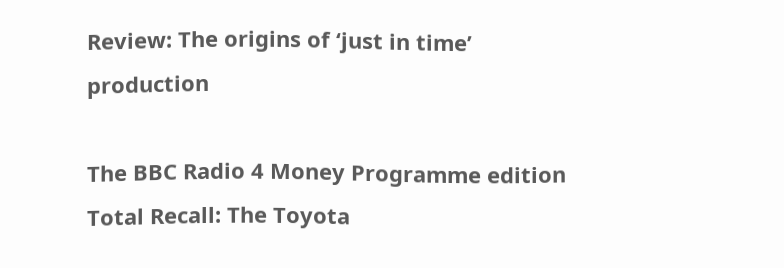Review: The origins of ‘just in time’ production

The BBC Radio 4 Money Programme edition Total Recall: The Toyota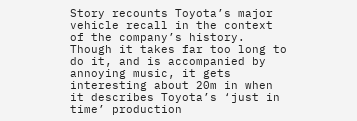Story recounts Toyota’s major vehicle recall in the context of the company’s history. Though it takes far too long to do it, and is accompanied by annoying music, it gets interesting about 20m in when it describes Toyota’s ‘just in time’ production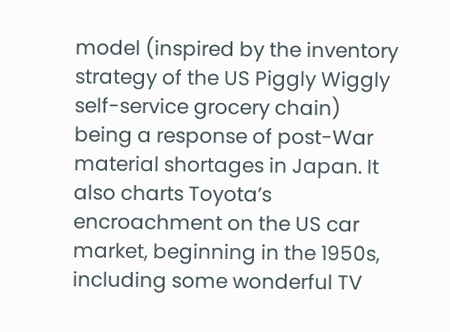model (inspired by the inventory strategy of the US Piggly Wiggly self-service grocery chain) being a response of post-War material shortages in Japan. It also charts Toyota’s encroachment on the US car market, beginning in the 1950s, including some wonderful TV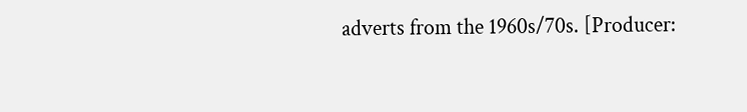adverts from the 1960s/70s. [Producer: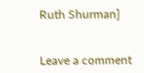Ruth Shurman]


Leave a comment